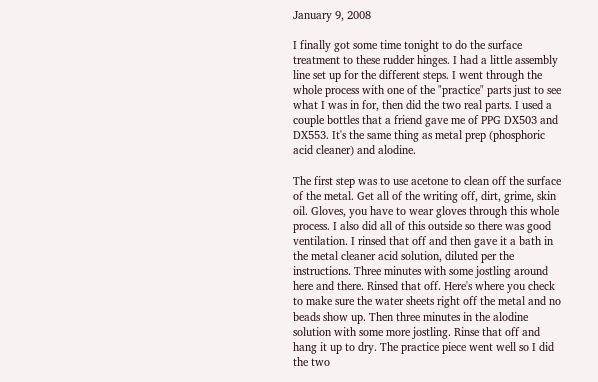January 9, 2008

I finally got some time tonight to do the surface treatment to these rudder hinges. I had a little assembly line set up for the different steps. I went through the whole process with one of the "practice" parts just to see what I was in for, then did the two real parts. I used a couple bottles that a friend gave me of PPG DX503 and DX553. It's the same thing as metal prep (phosphoric acid cleaner) and alodine.

The first step was to use acetone to clean off the surface of the metal. Get all of the writing off, dirt, grime, skin oil. Gloves, you have to wear gloves through this whole process. I also did all of this outside so there was good ventilation. I rinsed that off and then gave it a bath in the metal cleaner acid solution, diluted per the instructions. Three minutes with some jostling around here and there. Rinsed that off. Here's where you check to make sure the water sheets right off the metal and no beads show up. Then three minutes in the alodine solution with some more jostling. Rinse that off and hang it up to dry. The practice piece went well so I did the two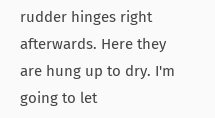rudder hinges right afterwards. Here they are hung up to dry. I'm going to let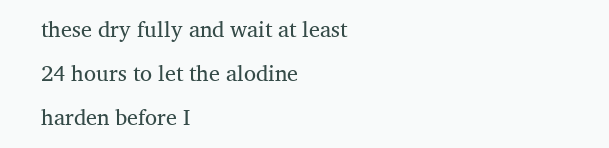these dry fully and wait at least 24 hours to let the alodine harden before I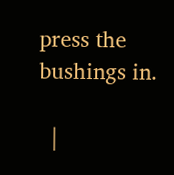press the bushings in.

  |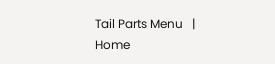Tail Parts Menu   |   Home